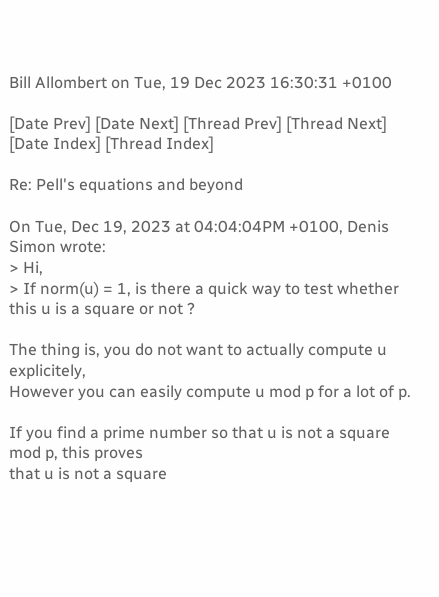Bill Allombert on Tue, 19 Dec 2023 16:30:31 +0100

[Date Prev] [Date Next] [Thread Prev] [Thread Next] [Date Index] [Thread Index]

Re: Pell's equations and beyond

On Tue, Dec 19, 2023 at 04:04:04PM +0100, Denis Simon wrote:
> Hi,
> If norm(u) = 1, is there a quick way to test whether this u is a square or not ?

The thing is, you do not want to actually compute u explicitely,
However you can easily compute u mod p for a lot of p.

If you find a prime number so that u is not a square mod p, this proves
that u is not a square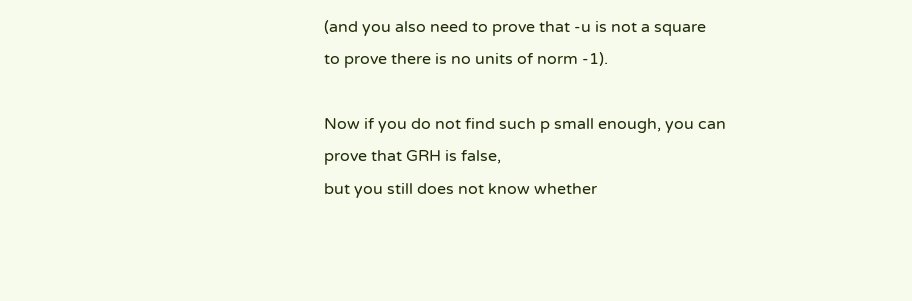(and you also need to prove that -u is not a square
to prove there is no units of norm -1).

Now if you do not find such p small enough, you can prove that GRH is false,
but you still does not know whether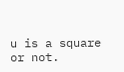u is a square or not.